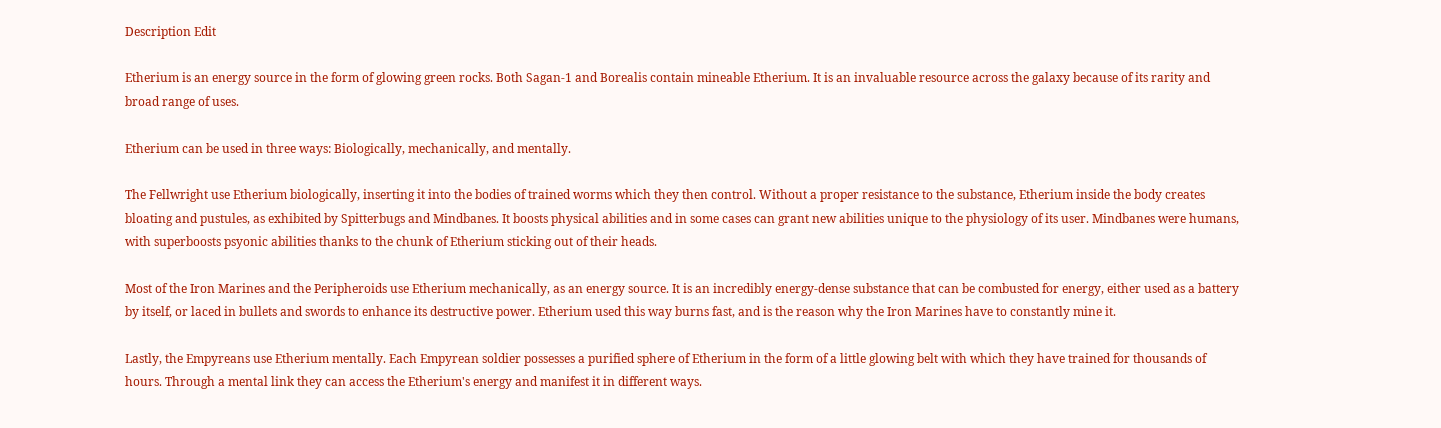Description Edit

Etherium is an energy source in the form of glowing green rocks. Both Sagan-1 and Borealis contain mineable Etherium. It is an invaluable resource across the galaxy because of its rarity and broad range of uses.

Etherium can be used in three ways: Biologically, mechanically, and mentally.

The Fellwright use Etherium biologically, inserting it into the bodies of trained worms which they then control. Without a proper resistance to the substance, Etherium inside the body creates bloating and pustules, as exhibited by Spitterbugs and Mindbanes. It boosts physical abilities and in some cases can grant new abilities unique to the physiology of its user. Mindbanes were humans, with superboosts psyonic abilities thanks to the chunk of Etherium sticking out of their heads.

Most of the Iron Marines and the Peripheroids use Etherium mechanically, as an energy source. It is an incredibly energy-dense substance that can be combusted for energy, either used as a battery by itself, or laced in bullets and swords to enhance its destructive power. Etherium used this way burns fast, and is the reason why the Iron Marines have to constantly mine it.

Lastly, the Empyreans use Etherium mentally. Each Empyrean soldier possesses a purified sphere of Etherium in the form of a little glowing belt with which they have trained for thousands of hours. Through a mental link they can access the Etherium's energy and manifest it in different ways.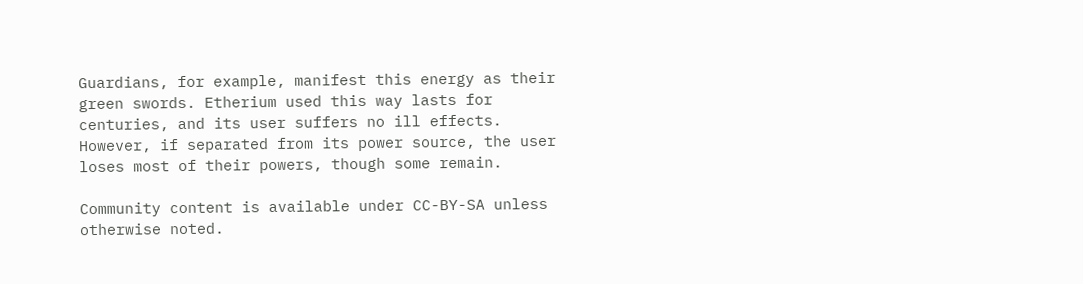Guardians, for example, manifest this energy as their green swords. Etherium used this way lasts for centuries, and its user suffers no ill effects. However, if separated from its power source, the user loses most of their powers, though some remain.

Community content is available under CC-BY-SA unless otherwise noted.